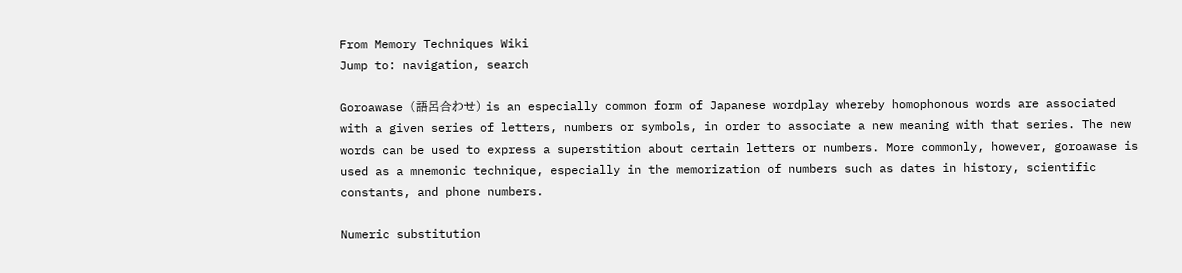From Memory Techniques Wiki
Jump to: navigation, search

Goroawase (語呂合わせ) is an especially common form of Japanese wordplay whereby homophonous words are associated with a given series of letters, numbers or symbols, in order to associate a new meaning with that series. The new words can be used to express a superstition about certain letters or numbers. More commonly, however, goroawase is used as a mnemonic technique, especially in the memorization of numbers such as dates in history, scientific constants, and phone numbers.

Numeric substitution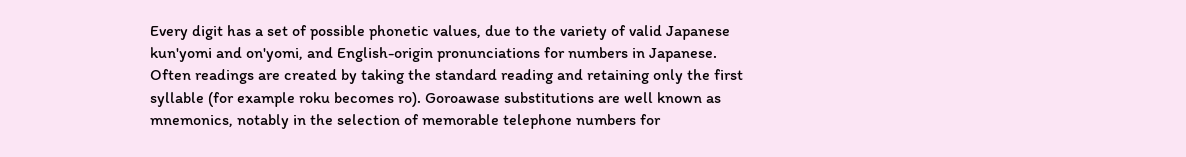Every digit has a set of possible phonetic values, due to the variety of valid Japanese kun'yomi and on'yomi, and English-origin pronunciations for numbers in Japanese. Often readings are created by taking the standard reading and retaining only the first syllable (for example roku becomes ro). Goroawase substitutions are well known as mnemonics, notably in the selection of memorable telephone numbers for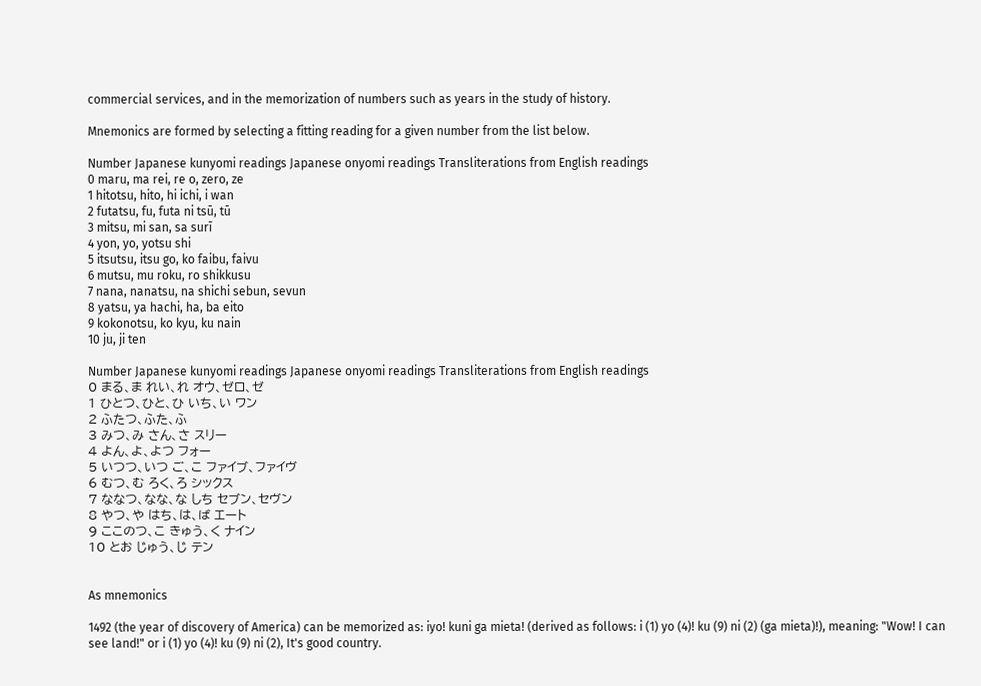commercial services, and in the memorization of numbers such as years in the study of history.

Mnemonics are formed by selecting a fitting reading for a given number from the list below.

Number Japanese kunyomi readings Japanese onyomi readings Transliterations from English readings
0 maru, ma rei, re o, zero, ze
1 hitotsu, hito, hi ichi, i wan
2 futatsu, fu, futa ni tsū, tū
3 mitsu, mi san, sa surī
4 yon, yo, yotsu shi
5 itsutsu, itsu go, ko faibu, faivu
6 mutsu, mu roku, ro shikkusu
7 nana, nanatsu, na shichi sebun, sevun
8 yatsu, ya hachi, ha, ba eito
9 kokonotsu, ko kyu, ku nain
10 ju, ji ten

Number Japanese kunyomi readings Japanese onyomi readings Transliterations from English readings
0 まる、ま れい、れ オウ、ゼロ、ゼ
1 ひとつ、ひと、ひ いち、い ワン
2 ふたつ、ふた、ふ
3 みつ、み さん、さ スリー
4 よん、よ、よつ フォー
5 いつつ、いつ ご、こ ファイブ、ファイヴ
6 むつ、む ろく、ろ シックス
7 ななつ、なな、な しち セブン、セヴン
8 やつ、や はち、は、ば エート
9 ここのつ、こ きゅう、く ナイン
10 とお じゅう、じ テン


As mnemonics

1492 (the year of discovery of America) can be memorized as: iyo! kuni ga mieta! (derived as follows: i (1) yo (4)! ku (9) ni (2) (ga mieta)!), meaning: "Wow! I can see land!" or i (1) yo (4)! ku (9) ni (2), It's good country.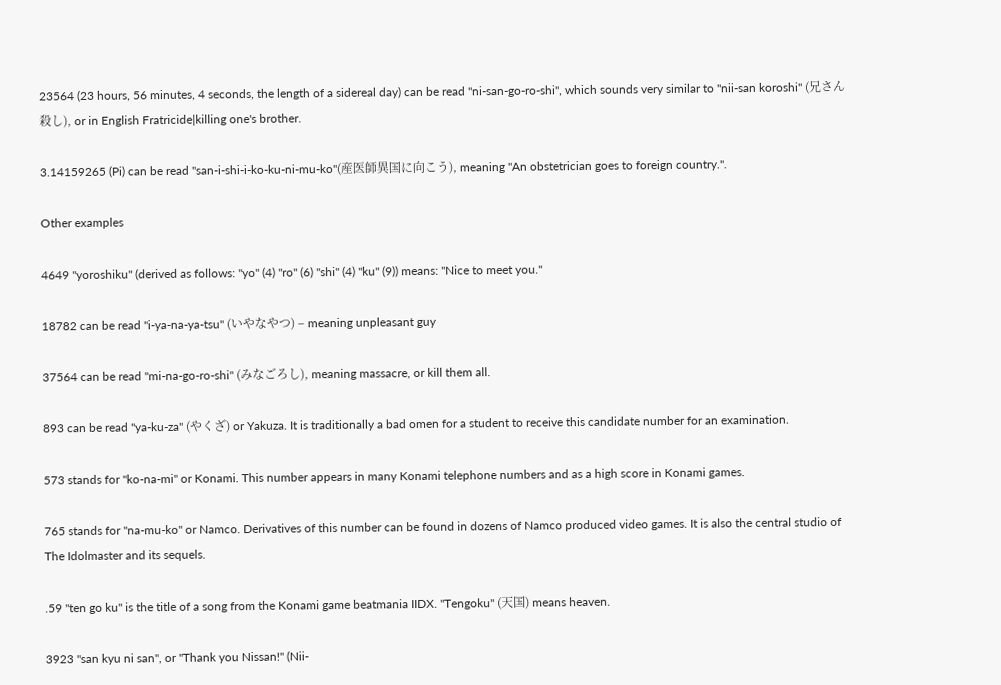23564 (23 hours, 56 minutes, 4 seconds, the length of a sidereal day) can be read "ni-san-go-ro-shi", which sounds very similar to "nii-san koroshi" (兄さん殺し), or in English Fratricide|killing one's brother.

3.14159265 (Pi) can be read "san-i-shi-i-ko-ku-ni-mu-ko"(産医師異国に向こう), meaning "An obstetrician goes to foreign country.".

Other examples

4649 "yoroshiku" (derived as follows: "yo" (4) "ro" (6) "shi" (4) "ku" (9)) means: "Nice to meet you."

18782 can be read "i-ya-na-ya-tsu" (いやなやつ) – meaning unpleasant guy

37564 can be read "mi-na-go-ro-shi" (みなごろし), meaning massacre, or kill them all.

893 can be read "ya-ku-za" (やくざ) or Yakuza. It is traditionally a bad omen for a student to receive this candidate number for an examination.

573 stands for "ko-na-mi" or Konami. This number appears in many Konami telephone numbers and as a high score in Konami games.

765 stands for "na-mu-ko" or Namco. Derivatives of this number can be found in dozens of Namco produced video games. It is also the central studio of The Idolmaster and its sequels.

.59 "ten go ku" is the title of a song from the Konami game beatmania IIDX. "Tengoku" (天国) means heaven.

3923 "san kyu ni san", or "Thank you Nissan!" (Nii-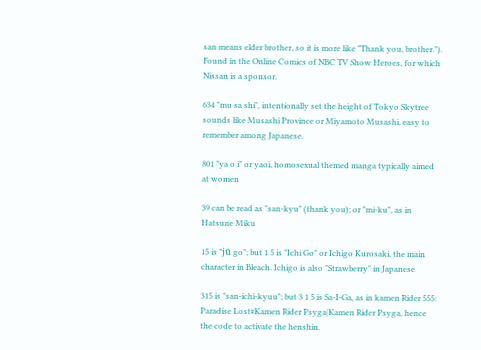san means elder brother, so it is more like "Thank you, brother."). Found in the Online Comics of NBC TV Show Heroes, for which Nissan is a sponsor.

634 "mu sa shi", intentionally set the height of Tokyo Skytree sounds like Musashi Province or Miyamoto Musashi, easy to remember among Japanese.

801 "ya o i" or yaoi, homosexual themed manga typically aimed at women

39 can be read as "san-kyu" (thank you); or "mi-ku", as in Hatsune Miku

15 is "jū go"; but 1 5 is "Ichi Go" or Ichigo Kurosaki, the main character in Bleach. Ichigo is also "Strawberry" in Japanese

315 is "san-ichi-kyuu"; but 3 1 5 is Sa-I-Ga, as in kamen Rider 555: Paradise Lost#Kamen Rider Psyga|Kamen Rider Psyga, hence the code to activate the henshin.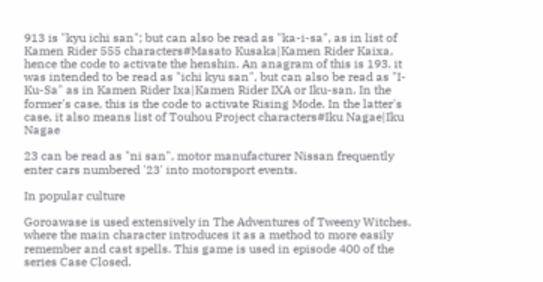913 is "kyu ichi san"; but can also be read as "ka-i-sa", as in list of Kamen Rider 555 characters#Masato Kusaka|Kamen Rider Kaixa, hence the code to activate the henshin. An anagram of this is 193. it was intended to be read as "ichi kyu san", but can also be read as "I-Ku-Sa" as in Kamen Rider Ixa|Kamen Rider IXA or Iku-san. In the former's case, this is the code to activate Rising Mode. In the latter's case, it also means list of Touhou Project characters#Iku Nagae|Iku Nagae

23 can be read as "ni san", motor manufacturer Nissan frequently enter cars numbered '23' into motorsport events.

In popular culture

Goroawase is used extensively in The Adventures of Tweeny Witches, where the main character introduces it as a method to more easily remember and cast spells. This game is used in episode 400 of the series Case Closed.